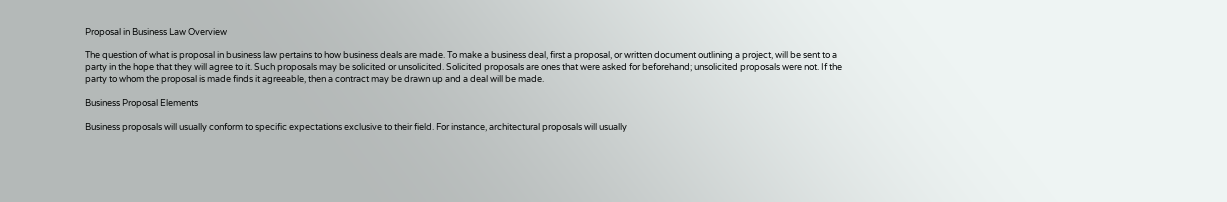Proposal in Business Law Overview

The question of what is proposal in business law pertains to how business deals are made. To make a business deal, first a proposal, or written document outlining a project, will be sent to a party in the hope that they will agree to it. Such proposals may be solicited or unsolicited. Solicited proposals are ones that were asked for beforehand; unsolicited proposals were not. If the party to whom the proposal is made finds it agreeable, then a contract may be drawn up and a deal will be made.

Business Proposal Elements

Business proposals will usually conform to specific expectations exclusive to their field. For instance, architectural proposals will usually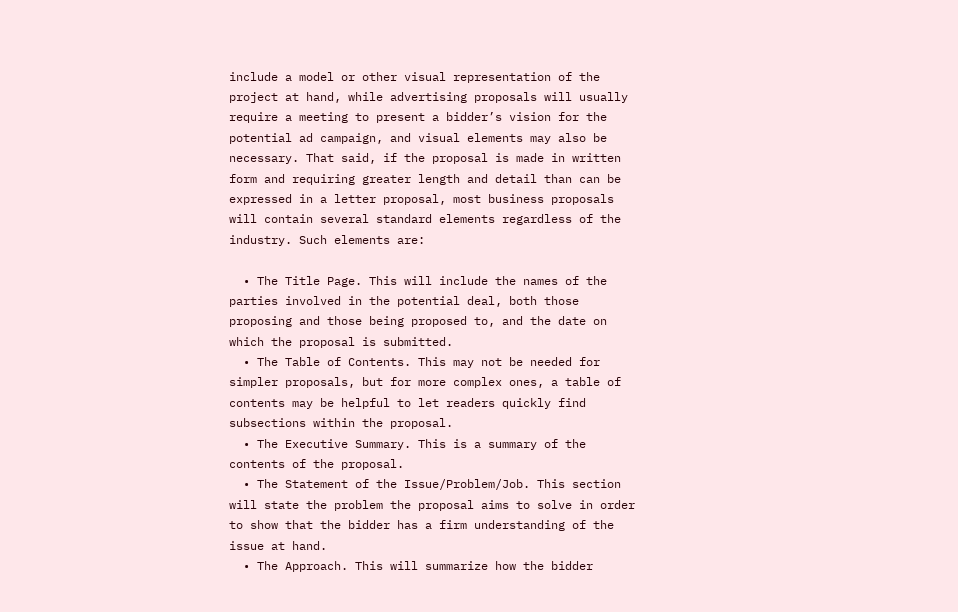include a model or other visual representation of the project at hand, while advertising proposals will usually require a meeting to present a bidder’s vision for the potential ad campaign, and visual elements may also be necessary. That said, if the proposal is made in written form and requiring greater length and detail than can be expressed in a letter proposal, most business proposals will contain several standard elements regardless of the industry. Such elements are:

  • The Title Page. This will include the names of the parties involved in the potential deal, both those proposing and those being proposed to, and the date on which the proposal is submitted.
  • The Table of Contents. This may not be needed for simpler proposals, but for more complex ones, a table of contents may be helpful to let readers quickly find subsections within the proposal.
  • The Executive Summary. This is a summary of the contents of the proposal.
  • The Statement of the Issue/Problem/Job. This section will state the problem the proposal aims to solve in order to show that the bidder has a firm understanding of the issue at hand.
  • The Approach. This will summarize how the bidder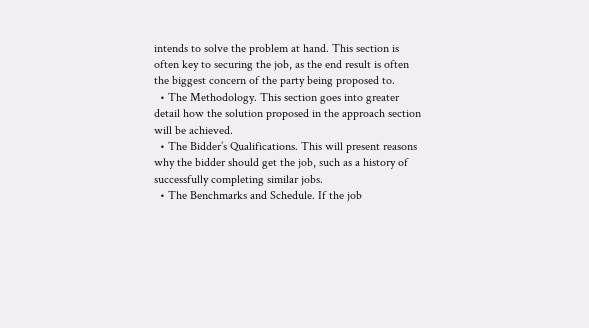intends to solve the problem at hand. This section is often key to securing the job, as the end result is often the biggest concern of the party being proposed to.
  • The Methodology. This section goes into greater detail how the solution proposed in the approach section will be achieved.
  • The Bidder’s Qualifications. This will present reasons why the bidder should get the job, such as a history of successfully completing similar jobs.
  • The Benchmarks and Schedule. If the job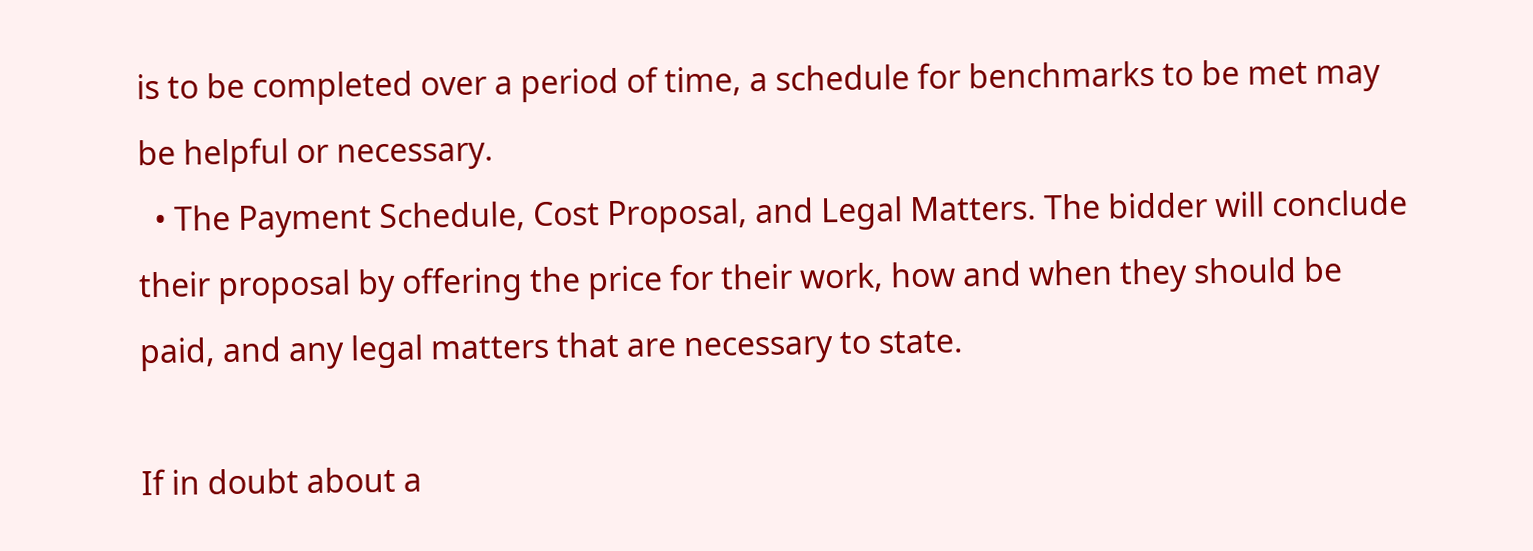is to be completed over a period of time, a schedule for benchmarks to be met may be helpful or necessary.
  • The Payment Schedule, Cost Proposal, and Legal Matters. The bidder will conclude their proposal by offering the price for their work, how and when they should be paid, and any legal matters that are necessary to state.

If in doubt about a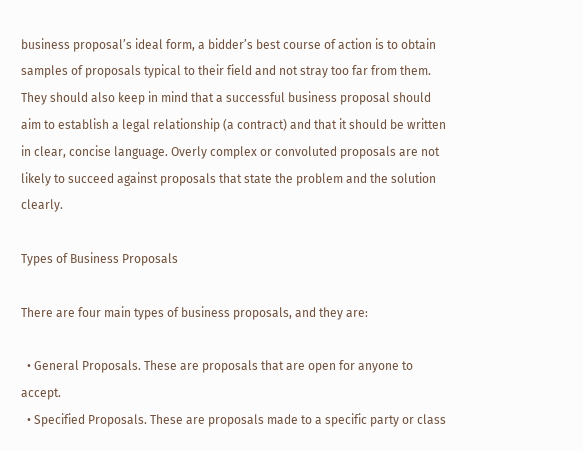business proposal’s ideal form, a bidder’s best course of action is to obtain samples of proposals typical to their field and not stray too far from them. They should also keep in mind that a successful business proposal should aim to establish a legal relationship (a contract) and that it should be written in clear, concise language. Overly complex or convoluted proposals are not likely to succeed against proposals that state the problem and the solution clearly.

Types of Business Proposals

There are four main types of business proposals, and they are:

  • General Proposals. These are proposals that are open for anyone to accept.
  • Specified Proposals. These are proposals made to a specific party or class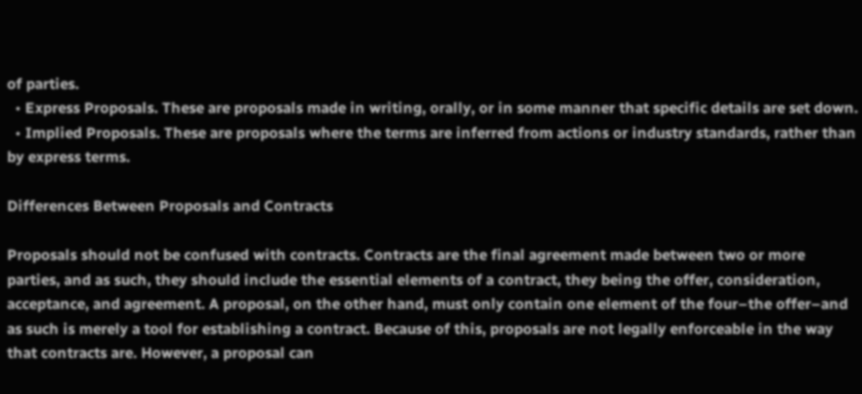of parties.
  • Express Proposals. These are proposals made in writing, orally, or in some manner that specific details are set down.
  • Implied Proposals. These are proposals where the terms are inferred from actions or industry standards, rather than by express terms.

Differences Between Proposals and Contracts

Proposals should not be confused with contracts. Contracts are the final agreement made between two or more parties, and as such, they should include the essential elements of a contract, they being the offer, consideration, acceptance, and agreement. A proposal, on the other hand, must only contain one element of the four–the offer–and as such is merely a tool for establishing a contract. Because of this, proposals are not legally enforceable in the way that contracts are. However, a proposal can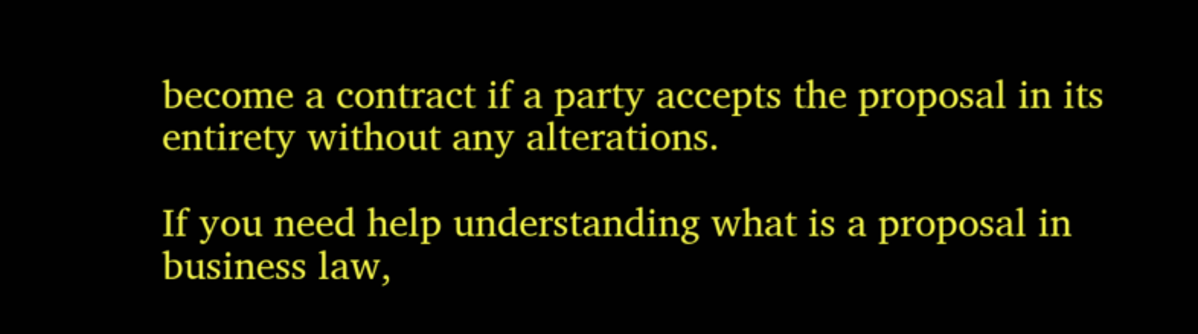become a contract if a party accepts the proposal in its entirety without any alterations.

If you need help understanding what is a proposal in business law,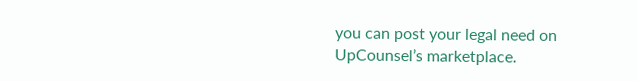you can post your legal need on UpCounsel’s marketplace.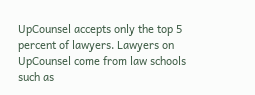UpCounsel accepts only the top 5 percent of lawyers. Lawyers on UpCounsel come from law schools such as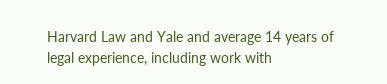Harvard Law and Yale and average 14 years of legal experience, including work with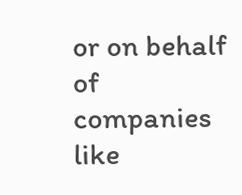or on behalf of companies like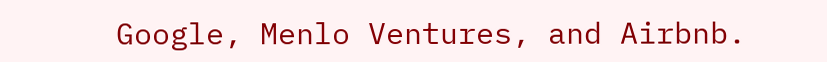Google, Menlo Ventures, and Airbnb.